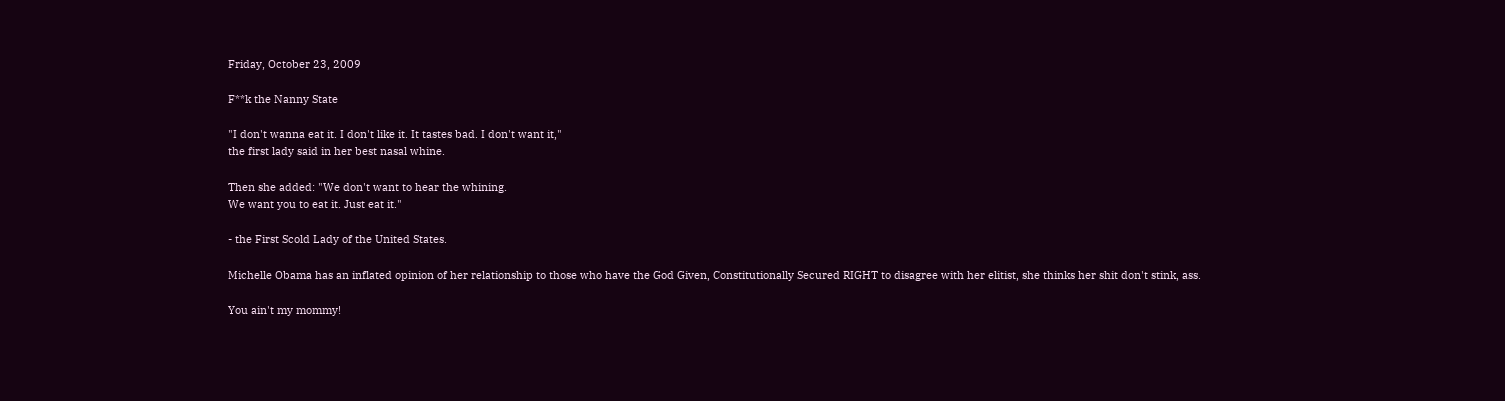Friday, October 23, 2009

F**k the Nanny State

"I don't wanna eat it. I don't like it. It tastes bad. I don't want it,"
the first lady said in her best nasal whine.

Then she added: "We don't want to hear the whining.
We want you to eat it. Just eat it."

- the First Scold Lady of the United States.

Michelle Obama has an inflated opinion of her relationship to those who have the God Given, Constitutionally Secured RIGHT to disagree with her elitist, she thinks her shit don't stink, ass.

You ain't my mommy!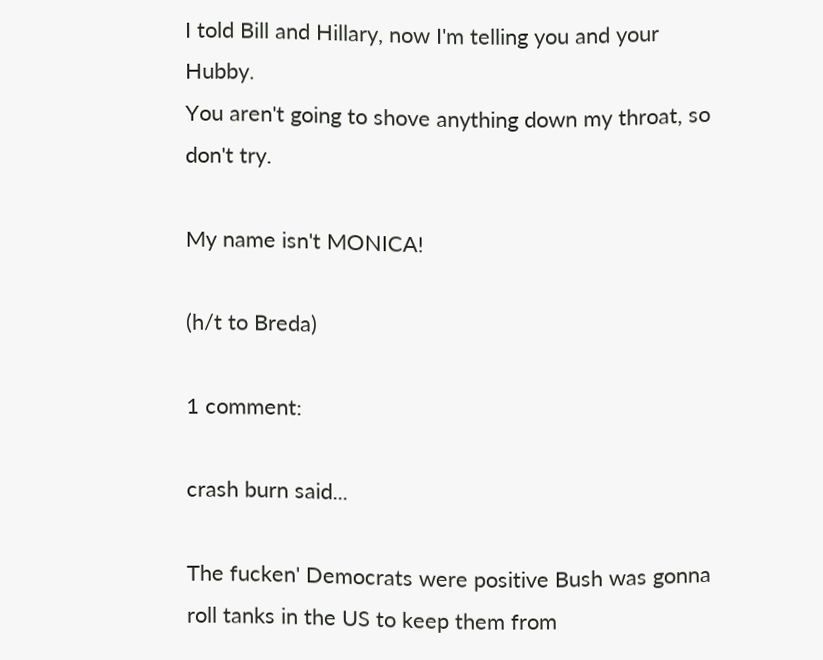I told Bill and Hillary, now I'm telling you and your Hubby.
You aren't going to shove anything down my throat, so don't try.

My name isn't MONICA!

(h/t to Breda)

1 comment:

crash burn said...

The fucken' Democrats were positive Bush was gonna roll tanks in the US to keep them from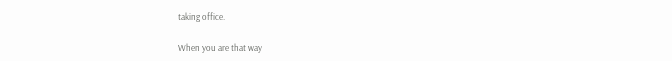taking office.

When you are that way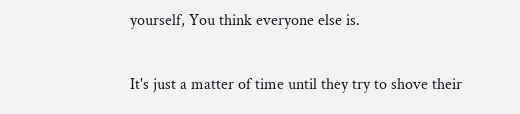yourself, You think everyone else is.

It's just a matter of time until they try to shove their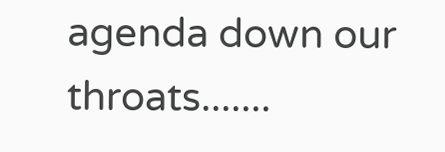agenda down our throats.......